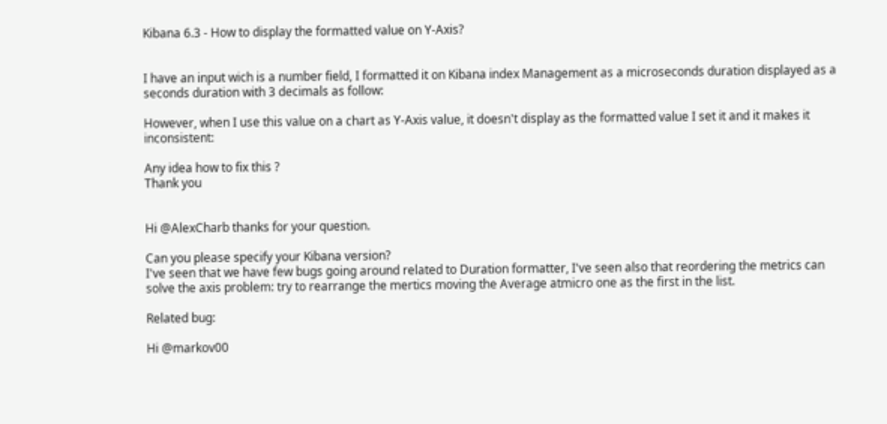Kibana 6.3 - How to display the formatted value on Y-Axis?


I have an input wich is a number field, I formatted it on Kibana index Management as a microseconds duration displayed as a seconds duration with 3 decimals as follow:

However, when I use this value on a chart as Y-Axis value, it doesn't display as the formatted value I set it and it makes it inconsistent:

Any idea how to fix this ?
Thank you


Hi @AlexCharb thanks for your question.

Can you please specify your Kibana version?
I've seen that we have few bugs going around related to Duration formatter, I've seen also that reordering the metrics can solve the axis problem: try to rearrange the mertics moving the Average atmicro one as the first in the list.

Related bug:

Hi @markov00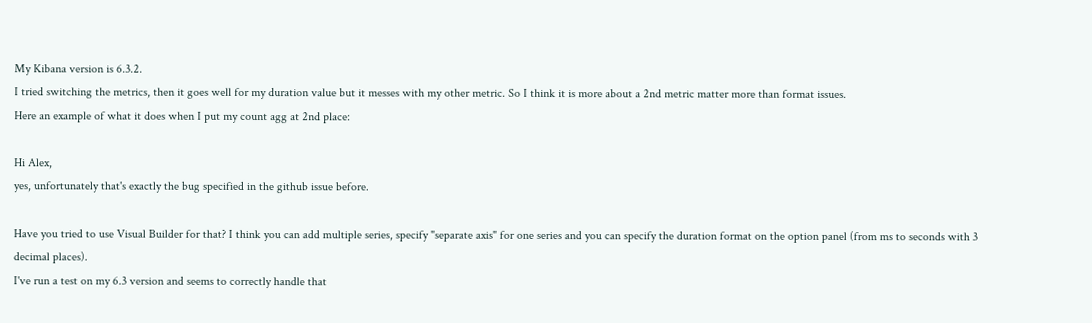My Kibana version is 6.3.2.
I tried switching the metrics, then it goes well for my duration value but it messes with my other metric. So I think it is more about a 2nd metric matter more than format issues.
Here an example of what it does when I put my count agg at 2nd place:

Hi Alex,
yes, unfortunately that's exactly the bug specified in the github issue before.

Have you tried to use Visual Builder for that? I think you can add multiple series, specify "separate axis" for one series and you can specify the duration format on the option panel (from ms to seconds with 3 decimal places).
I've run a test on my 6.3 version and seems to correctly handle that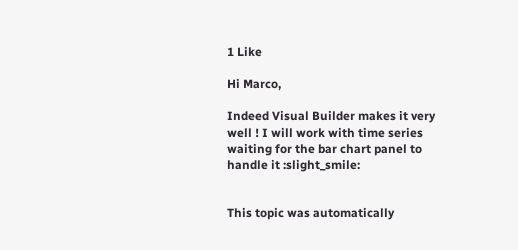1 Like

Hi Marco,

Indeed Visual Builder makes it very well ! I will work with time series waiting for the bar chart panel to handle it :slight_smile:


This topic was automatically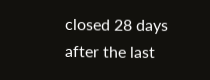closed 28 days after the last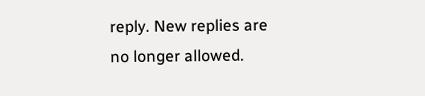reply. New replies are no longer allowed.